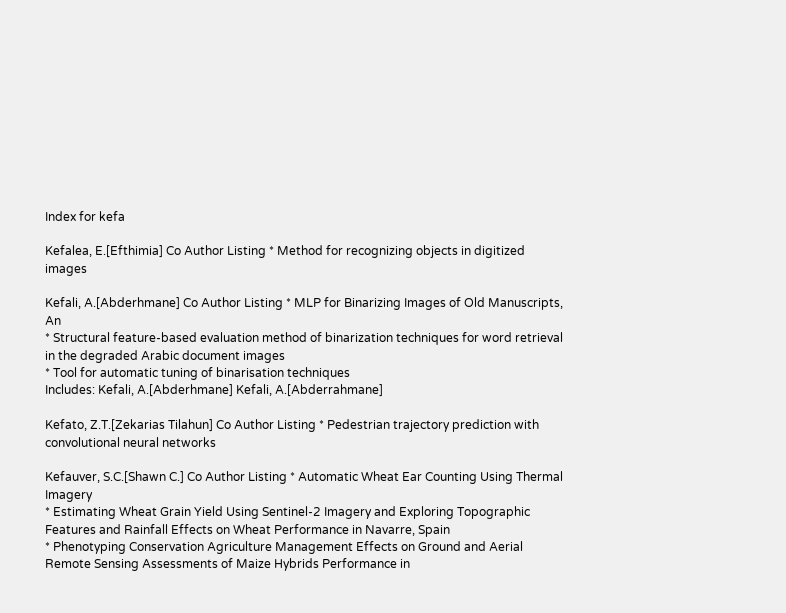Index for kefa

Kefalea, E.[Efthimia] Co Author Listing * Method for recognizing objects in digitized images

Kefali, A.[Abderhmane] Co Author Listing * MLP for Binarizing Images of Old Manuscripts, An
* Structural feature-based evaluation method of binarization techniques for word retrieval in the degraded Arabic document images
* Tool for automatic tuning of binarisation techniques
Includes: Kefali, A.[Abderhmane] Kefali, A.[Abderrahmane]

Kefato, Z.T.[Zekarias Tilahun] Co Author Listing * Pedestrian trajectory prediction with convolutional neural networks

Kefauver, S.C.[Shawn C.] Co Author Listing * Automatic Wheat Ear Counting Using Thermal Imagery
* Estimating Wheat Grain Yield Using Sentinel-2 Imagery and Exploring Topographic Features and Rainfall Effects on Wheat Performance in Navarre, Spain
* Phenotyping Conservation Agriculture Management Effects on Ground and Aerial Remote Sensing Assessments of Maize Hybrids Performance in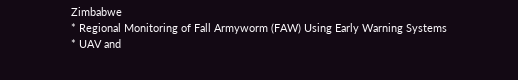Zimbabwe
* Regional Monitoring of Fall Armyworm (FAW) Using Early Warning Systems
* UAV and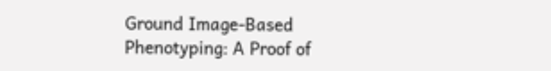Ground Image-Based Phenotyping: A Proof of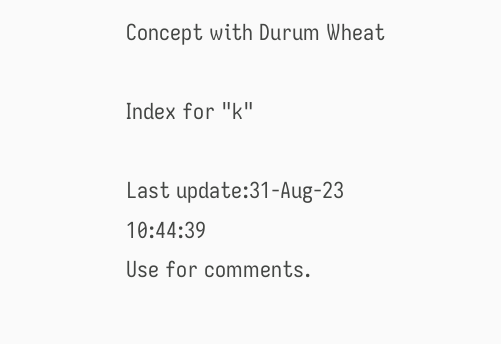Concept with Durum Wheat

Index for "k"

Last update:31-Aug-23 10:44:39
Use for comments.